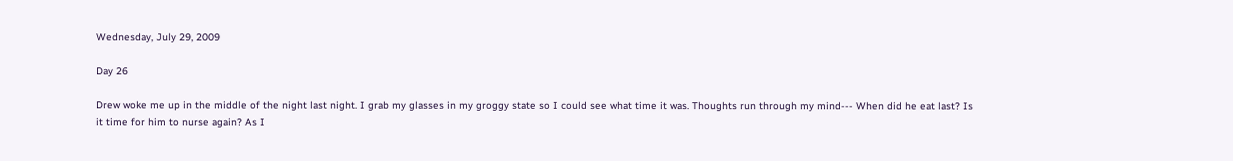Wednesday, July 29, 2009

Day 26

Drew woke me up in the middle of the night last night. I grab my glasses in my groggy state so I could see what time it was. Thoughts run through my mind--- When did he eat last? Is it time for him to nurse again? As I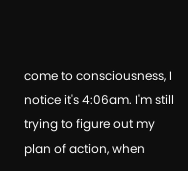come to consciousness, I notice it's 4:06am. I'm still trying to figure out my plan of action, when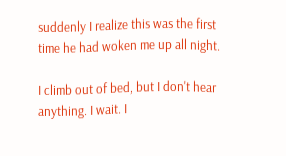suddenly I realize this was the first time he had woken me up all night.

I climb out of bed, but I don't hear anything. I wait. I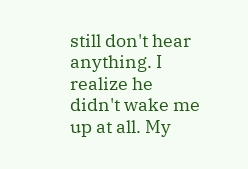still don't hear anything. I realize he didn't wake me up at all. My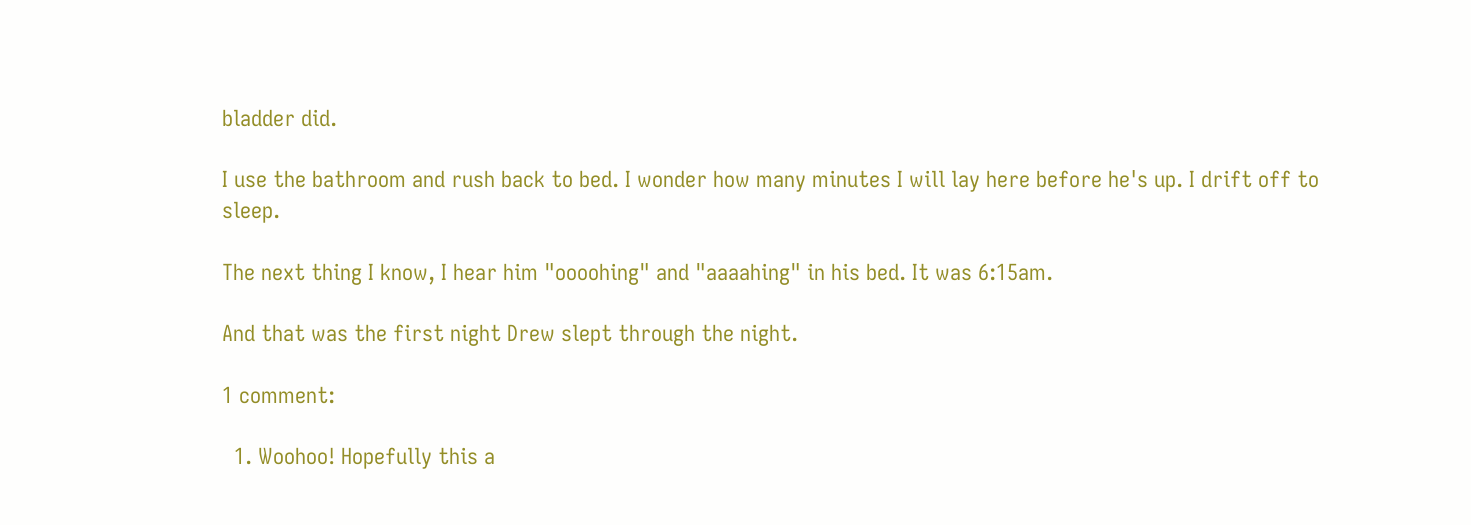bladder did.

I use the bathroom and rush back to bed. I wonder how many minutes I will lay here before he's up. I drift off to sleep.

The next thing I know, I hear him "oooohing" and "aaaahing" in his bed. It was 6:15am.

And that was the first night Drew slept through the night.

1 comment:

  1. Woohoo! Hopefully this a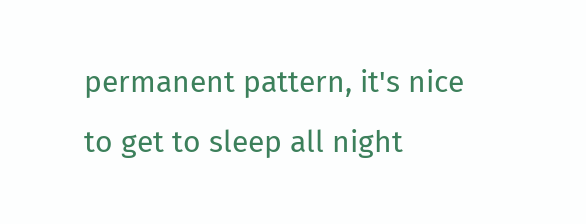permanent pattern, it's nice to get to sleep all night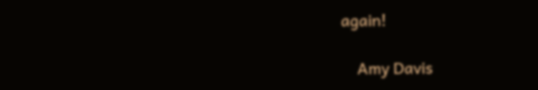again!

    Amy Davis